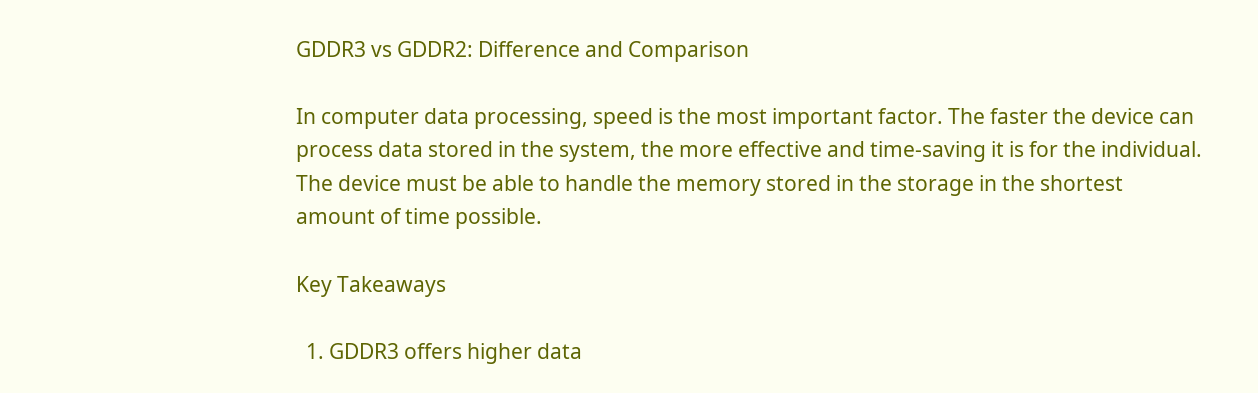GDDR3 vs GDDR2: Difference and Comparison

In computer data processing, speed is the most important factor. The faster the device can process data stored in the system, the more effective and time-saving it is for the individual. The device must be able to handle the memory stored in the storage in the shortest amount of time possible.

Key Takeaways

  1. GDDR3 offers higher data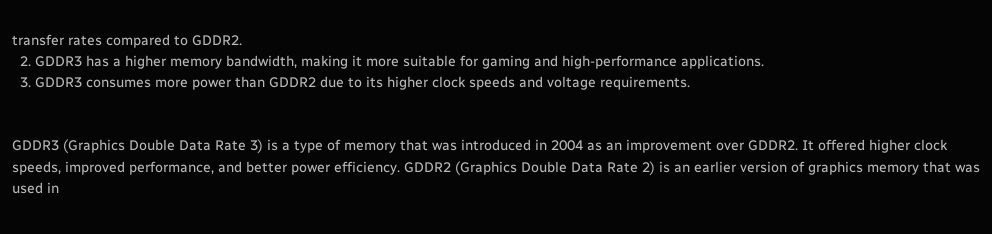transfer rates compared to GDDR2.
  2. GDDR3 has a higher memory bandwidth, making it more suitable for gaming and high-performance applications.
  3. GDDR3 consumes more power than GDDR2 due to its higher clock speeds and voltage requirements.


GDDR3 (Graphics Double Data Rate 3) is a type of memory that was introduced in 2004 as an improvement over GDDR2. It offered higher clock speeds, improved performance, and better power efficiency. GDDR2 (Graphics Double Data Rate 2) is an earlier version of graphics memory that was used in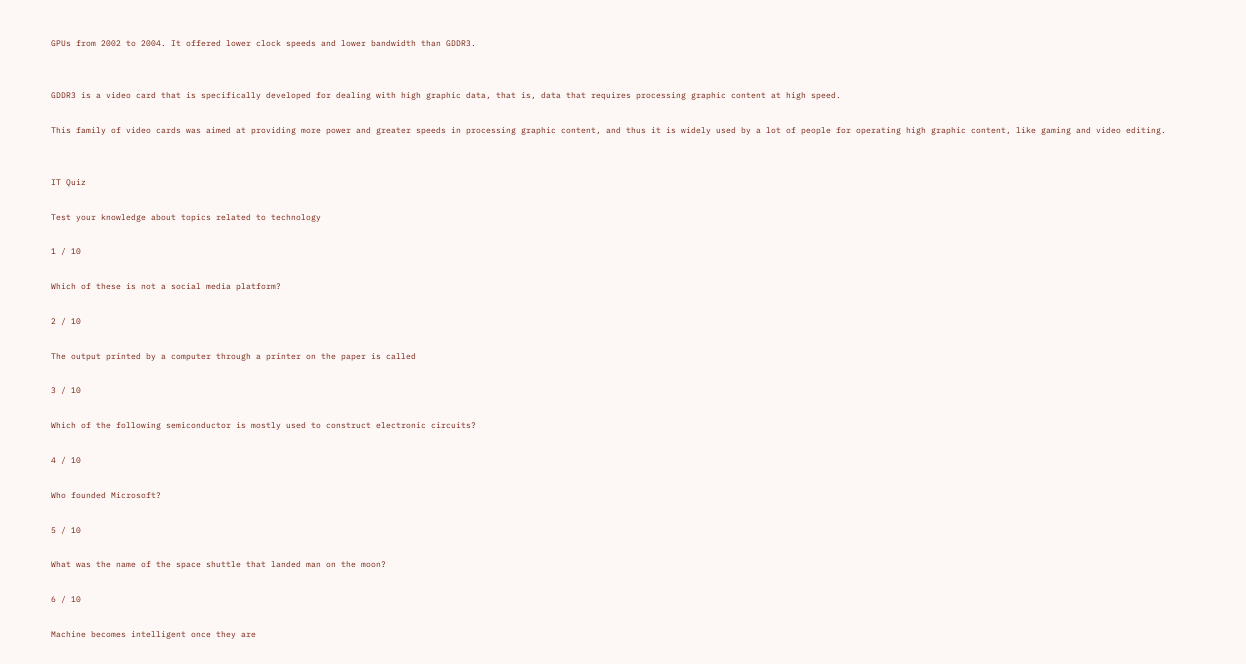GPUs from 2002 to 2004. It offered lower clock speeds and lower bandwidth than GDDR3.


GDDR3 is a video card that is specifically developed for dealing with high graphic data, that is, data that requires processing graphic content at high speed.

This family of video cards was aimed at providing more power and greater speeds in processing graphic content, and thus it is widely used by a lot of people for operating high graphic content, like gaming and video editing.


IT Quiz

Test your knowledge about topics related to technology

1 / 10

Which of these is not a social media platform?

2 / 10

The output printed by a computer through a printer on the paper is called

3 / 10

Which of the following semiconductor is mostly used to construct electronic circuits?

4 / 10

Who founded Microsoft?

5 / 10

What was the name of the space shuttle that landed man on the moon?

6 / 10

Machine becomes intelligent once they are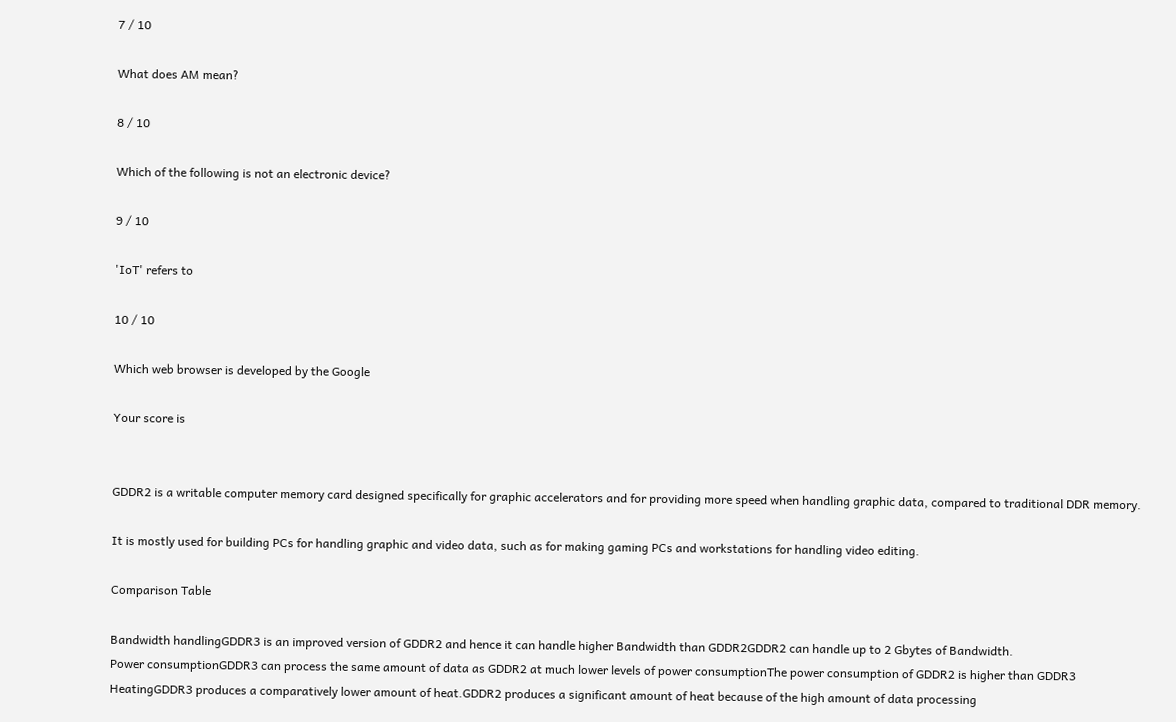7 / 10

What does AM mean?

8 / 10

Which of the following is not an electronic device?

9 / 10

'IoT' refers to

10 / 10

Which web browser is developed by the Google

Your score is


GDDR2 is a writable computer memory card designed specifically for graphic accelerators and for providing more speed when handling graphic data, compared to traditional DDR memory.

It is mostly used for building PCs for handling graphic and video data, such as for making gaming PCs and workstations for handling video editing.

Comparison Table

Bandwidth handlingGDDR3 is an improved version of GDDR2 and hence it can handle higher Bandwidth than GDDR2GDDR2 can handle up to 2 Gbytes of Bandwidth.
Power consumptionGDDR3 can process the same amount of data as GDDR2 at much lower levels of power consumptionThe power consumption of GDDR2 is higher than GDDR3
HeatingGDDR3 produces a comparatively lower amount of heat.GDDR2 produces a significant amount of heat because of the high amount of data processing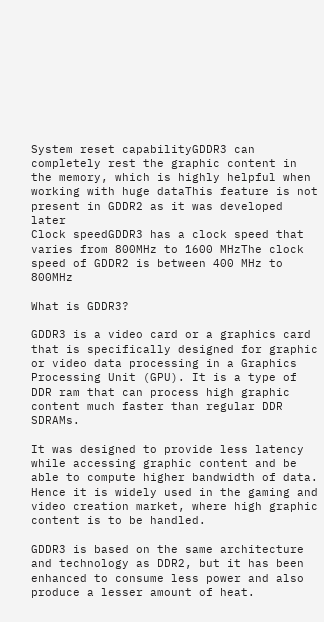System reset capabilityGDDR3 can completely rest the graphic content in the memory, which is highly helpful when working with huge dataThis feature is not present in GDDR2 as it was developed later
Clock speedGDDR3 has a clock speed that varies from 800MHz to 1600 MHzThe clock speed of GDDR2 is between 400 MHz to 800MHz

What is GDDR3?

GDDR3 is a video card or a graphics card that is specifically designed for graphic or video data processing in a Graphics Processing Unit (GPU). It is a type of DDR ram that can process high graphic content much faster than regular DDR SDRAMs.

It was designed to provide less latency while accessing graphic content and be able to compute higher bandwidth of data. Hence it is widely used in the gaming and video creation market, where high graphic content is to be handled.

GDDR3 is based on the same architecture and technology as DDR2, but it has been enhanced to consume less power and also produce a lesser amount of heat.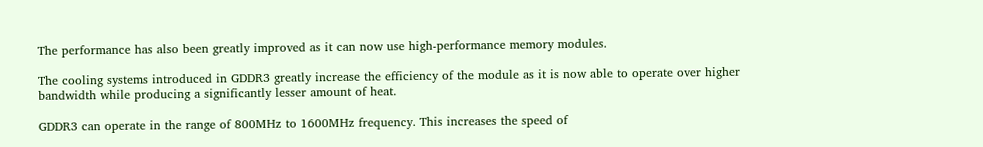The performance has also been greatly improved as it can now use high-performance memory modules.

The cooling systems introduced in GDDR3 greatly increase the efficiency of the module as it is now able to operate over higher bandwidth while producing a significantly lesser amount of heat.

GDDR3 can operate in the range of 800MHz to 1600MHz frequency. This increases the speed of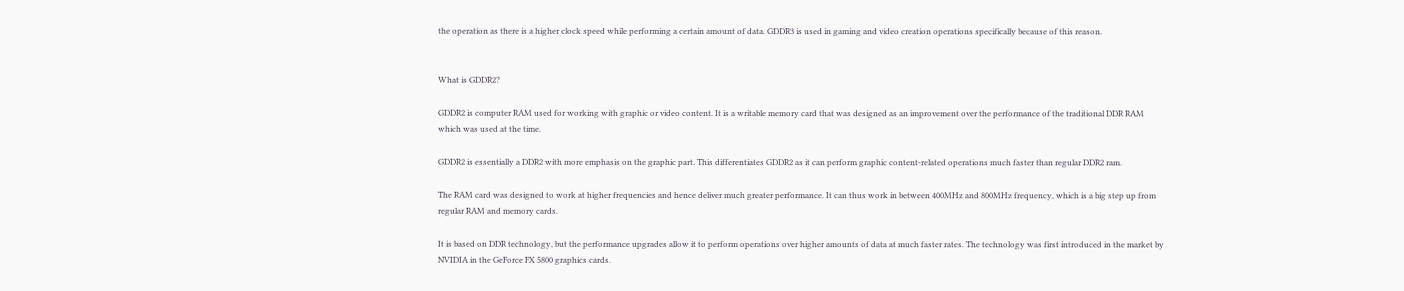the operation as there is a higher clock speed while performing a certain amount of data. GDDR3 is used in gaming and video creation operations specifically because of this reason.


What is GDDR2?

GDDR2 is computer RAM used for working with graphic or video content. It is a writable memory card that was designed as an improvement over the performance of the traditional DDR RAM which was used at the time.

GDDR2 is essentially a DDR2 with more emphasis on the graphic part. This differentiates GDDR2 as it can perform graphic content-related operations much faster than regular DDR2 ram.

The RAM card was designed to work at higher frequencies and hence deliver much greater performance. It can thus work in between 400MHz and 800MHz frequency, which is a big step up from regular RAM and memory cards.

It is based on DDR technology, but the performance upgrades allow it to perform operations over higher amounts of data at much faster rates. The technology was first introduced in the market by NVIDIA in the GeForce FX 5800 graphics cards.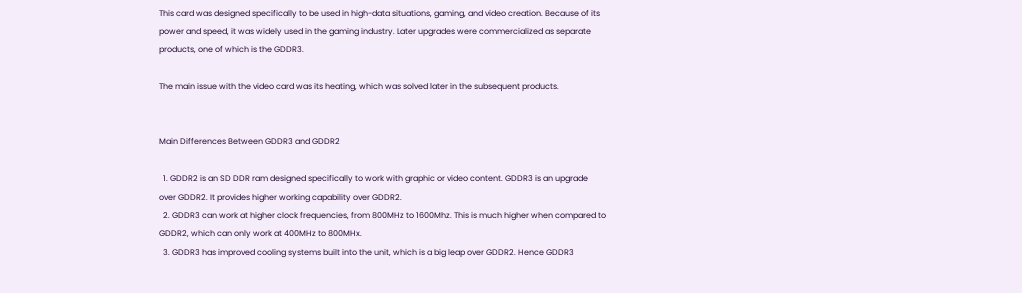This card was designed specifically to be used in high-data situations, gaming, and video creation. Because of its power and speed, it was widely used in the gaming industry. Later upgrades were commercialized as separate products, one of which is the GDDR3.

The main issue with the video card was its heating, which was solved later in the subsequent products.


Main Differences Between GDDR3 and GDDR2

  1. GDDR2 is an SD DDR ram designed specifically to work with graphic or video content. GDDR3 is an upgrade over GDDR2. It provides higher working capability over GDDR2.
  2. GDDR3 can work at higher clock frequencies, from 800MHz to 1600Mhz. This is much higher when compared to GDDR2, which can only work at 400MHz to 800MHx.
  3. GDDR3 has improved cooling systems built into the unit, which is a big leap over GDDR2. Hence GDDR3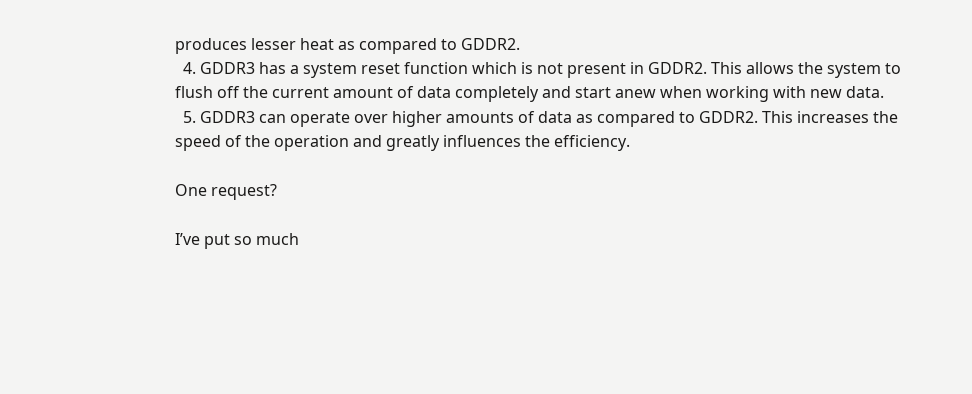produces lesser heat as compared to GDDR2.
  4. GDDR3 has a system reset function which is not present in GDDR2. This allows the system to flush off the current amount of data completely and start anew when working with new data.
  5. GDDR3 can operate over higher amounts of data as compared to GDDR2. This increases the speed of the operation and greatly influences the efficiency.

One request?

I’ve put so much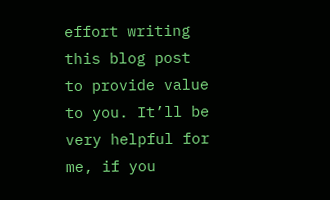effort writing this blog post to provide value to you. It’ll be very helpful for me, if you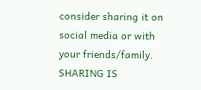consider sharing it on social media or with your friends/family. SHARING IS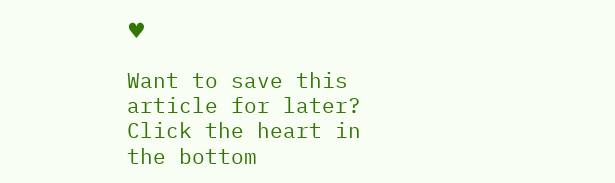♥

Want to save this article for later? Click the heart in the bottom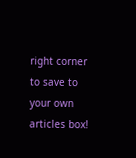right corner to save to your own articles box!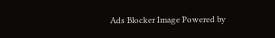Ads Blocker Image Powered by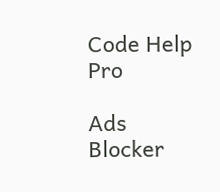Code Help Pro

Ads Blocker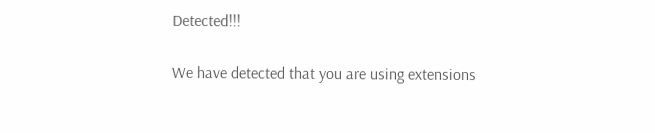Detected!!!

We have detected that you are using extensions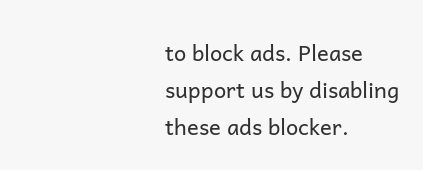to block ads. Please support us by disabling these ads blocker.